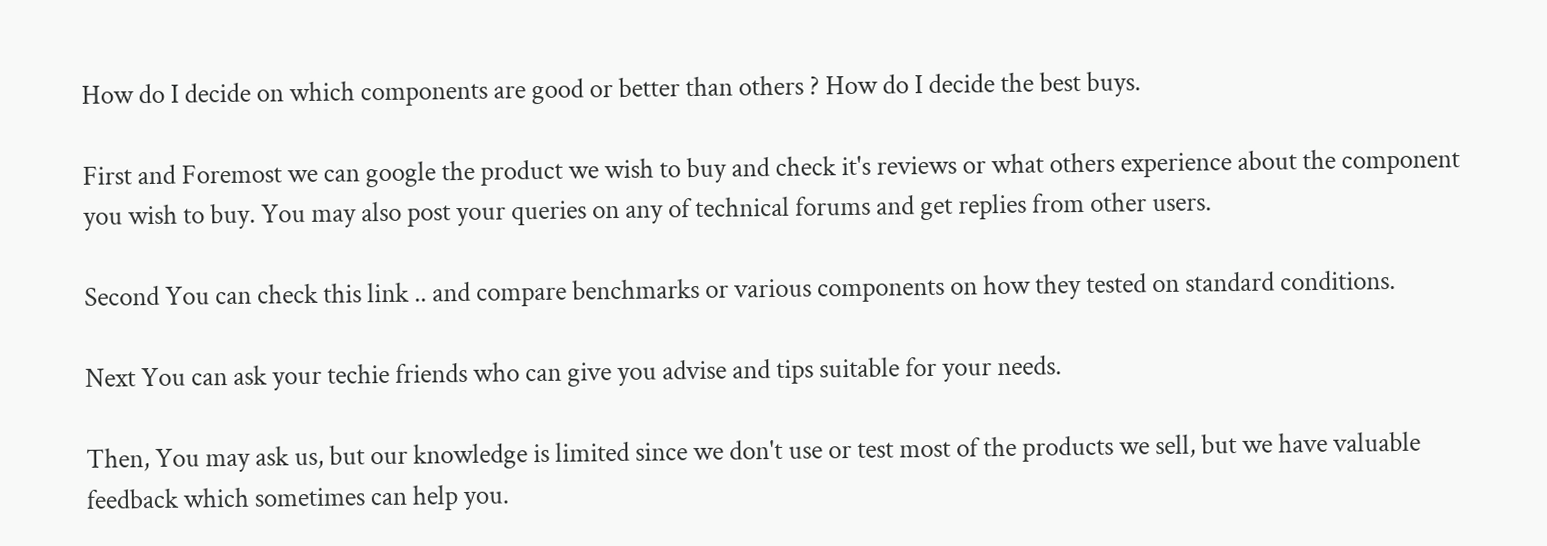How do I decide on which components are good or better than others ? How do I decide the best buys.

First and Foremost we can google the product we wish to buy and check it's reviews or what others experience about the component you wish to buy. You may also post your queries on any of technical forums and get replies from other users.

Second You can check this link .. and compare benchmarks or various components on how they tested on standard conditions.

Next You can ask your techie friends who can give you advise and tips suitable for your needs.

Then, You may ask us, but our knowledge is limited since we don't use or test most of the products we sell, but we have valuable feedback which sometimes can help you.